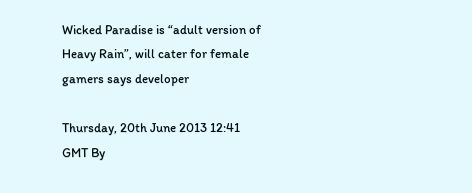Wicked Paradise is “adult version of Heavy Rain”, will cater for female gamers says developer

Thursday, 20th June 2013 12:41 GMT By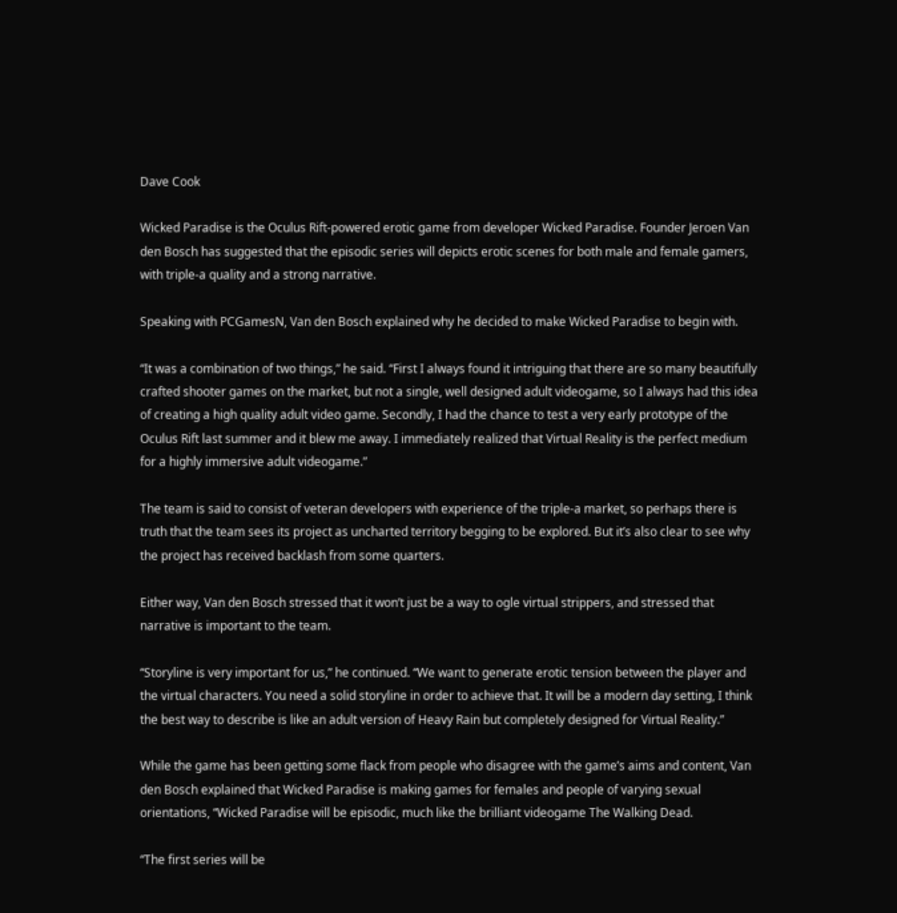Dave Cook

Wicked Paradise is the Oculus Rift-powered erotic game from developer Wicked Paradise. Founder Jeroen Van den Bosch has suggested that the episodic series will depicts erotic scenes for both male and female gamers, with triple-a quality and a strong narrative.

Speaking with PCGamesN, Van den Bosch explained why he decided to make Wicked Paradise to begin with.

“It was a combination of two things,” he said. “First I always found it intriguing that there are so many beautifully crafted shooter games on the market, but not a single, well designed adult videogame, so I always had this idea of creating a high quality adult video game. Secondly, I had the chance to test a very early prototype of the Oculus Rift last summer and it blew me away. I immediately realized that Virtual Reality is the perfect medium for a highly immersive adult videogame.”

The team is said to consist of veteran developers with experience of the triple-a market, so perhaps there is truth that the team sees its project as uncharted territory begging to be explored. But it’s also clear to see why the project has received backlash from some quarters.

Either way, Van den Bosch stressed that it won’t just be a way to ogle virtual strippers, and stressed that narrative is important to the team.

“Storyline is very important for us,” he continued. “We want to generate erotic tension between the player and the virtual characters. You need a solid storyline in order to achieve that. It will be a modern day setting, I think the best way to describe is like an adult version of Heavy Rain but completely designed for Virtual Reality.”

While the game has been getting some flack from people who disagree with the game’s aims and content, Van den Bosch explained that Wicked Paradise is making games for females and people of varying sexual orientations, “Wicked Paradise will be episodic, much like the brilliant videogame The Walking Dead.

“The first series will be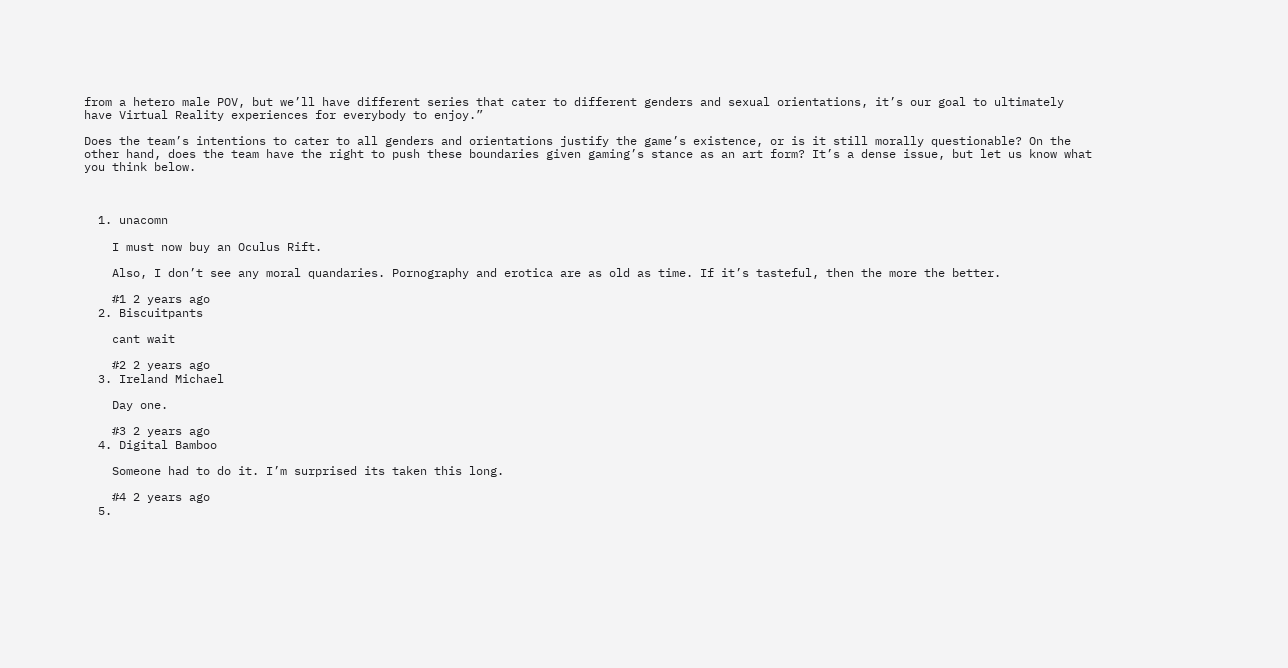from a hetero male POV, but we’ll have different series that cater to different genders and sexual orientations, it’s our goal to ultimately have Virtual Reality experiences for everybody to enjoy.”

Does the team’s intentions to cater to all genders and orientations justify the game’s existence, or is it still morally questionable? On the other hand, does the team have the right to push these boundaries given gaming’s stance as an art form? It’s a dense issue, but let us know what you think below.



  1. unacomn

    I must now buy an Oculus Rift.

    Also, I don’t see any moral quandaries. Pornography and erotica are as old as time. If it’s tasteful, then the more the better.

    #1 2 years ago
  2. Biscuitpants

    cant wait

    #2 2 years ago
  3. Ireland Michael

    Day one.

    #3 2 years ago
  4. Digital Bamboo

    Someone had to do it. I’m surprised its taken this long.

    #4 2 years ago
  5.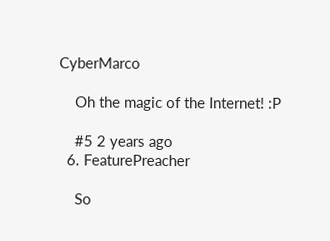CyberMarco

    Oh the magic of the Internet! :P

    #5 2 years ago
  6. FeaturePreacher

    So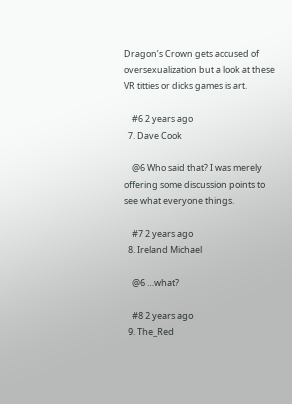Dragon’s Crown gets accused of oversexualization but a look at these VR titties or dicks games is art.

    #6 2 years ago
  7. Dave Cook

    @6 Who said that? I was merely offering some discussion points to see what everyone things.

    #7 2 years ago
  8. Ireland Michael

    @6 …what?

    #8 2 years ago
  9. The_Red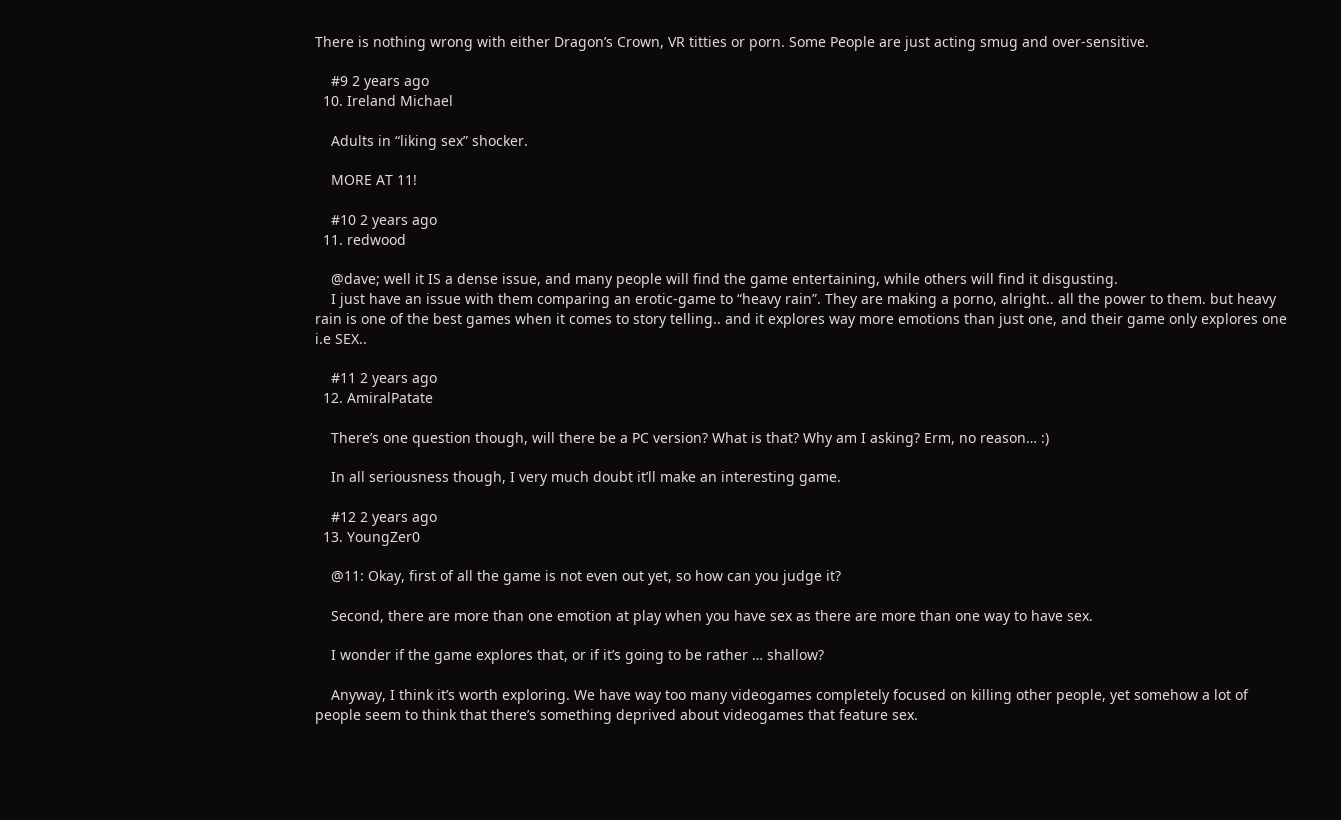There is nothing wrong with either Dragon’s Crown, VR titties or porn. Some People are just acting smug and over-sensitive.

    #9 2 years ago
  10. Ireland Michael

    Adults in “liking sex” shocker.

    MORE AT 11!

    #10 2 years ago
  11. redwood

    @dave; well it IS a dense issue, and many people will find the game entertaining, while others will find it disgusting.
    I just have an issue with them comparing an erotic-game to “heavy rain”. They are making a porno, alright.. all the power to them. but heavy rain is one of the best games when it comes to story telling.. and it explores way more emotions than just one, and their game only explores one i.e SEX..

    #11 2 years ago
  12. AmiralPatate

    There’s one question though, will there be a PC version? What is that? Why am I asking? Erm, no reason… :)

    In all seriousness though, I very much doubt it’ll make an interesting game.

    #12 2 years ago
  13. YoungZer0

    @11: Okay, first of all the game is not even out yet, so how can you judge it?

    Second, there are more than one emotion at play when you have sex as there are more than one way to have sex.

    I wonder if the game explores that, or if it’s going to be rather … shallow?

    Anyway, I think it’s worth exploring. We have way too many videogames completely focused on killing other people, yet somehow a lot of people seem to think that there’s something deprived about videogames that feature sex.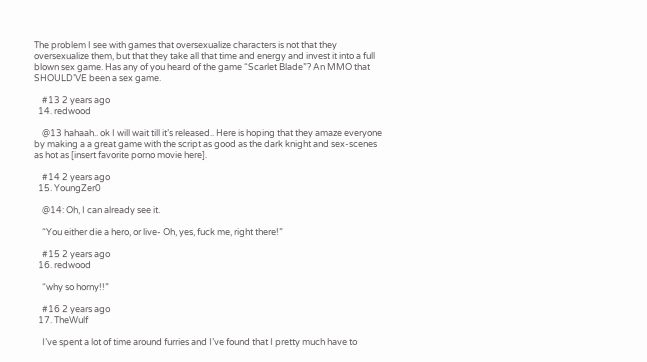The problem I see with games that oversexualize characters is not that they oversexualize them, but that they take all that time and energy and invest it into a full blown sex game. Has any of you heard of the game “Scarlet Blade”? An MMO that SHOULD’VE been a sex game.

    #13 2 years ago
  14. redwood

    @13 hahaah.. ok I will wait till it’s released.. Here is hoping that they amaze everyone by making a a great game with the script as good as the dark knight and sex-scenes as hot as [insert favorite porno movie here].

    #14 2 years ago
  15. YoungZer0

    @14: Oh, I can already see it.

    “You either die a hero, or live- Oh, yes, fuck me, right there!”

    #15 2 years ago
  16. redwood

    “why so horny!!”

    #16 2 years ago
  17. TheWulf

    I’ve spent a lot of time around furries and I’ve found that I pretty much have to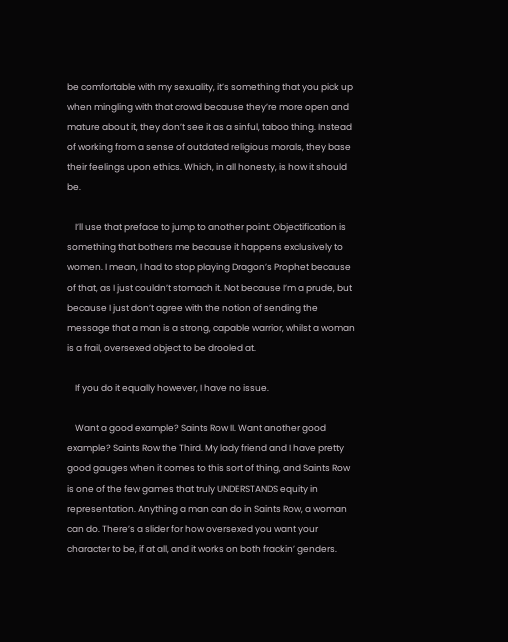be comfortable with my sexuality, it’s something that you pick up when mingling with that crowd because they’re more open and mature about it, they don’t see it as a sinful, taboo thing. Instead of working from a sense of outdated religious morals, they base their feelings upon ethics. Which, in all honesty, is how it should be.

    I’ll use that preface to jump to another point: Objectification is something that bothers me because it happens exclusively to women. I mean, I had to stop playing Dragon’s Prophet because of that, as I just couldn’t stomach it. Not because I’m a prude, but because I just don’t agree with the notion of sending the message that a man is a strong, capable warrior, whilst a woman is a frail, oversexed object to be drooled at.

    If you do it equally however, I have no issue.

    Want a good example? Saints Row II. Want another good example? Saints Row the Third. My lady friend and I have pretty good gauges when it comes to this sort of thing, and Saints Row is one of the few games that truly UNDERSTANDS equity in representation. Anything a man can do in Saints Row, a woman can do. There’s a slider for how oversexed you want your character to be, if at all, and it works on both frackin’ genders.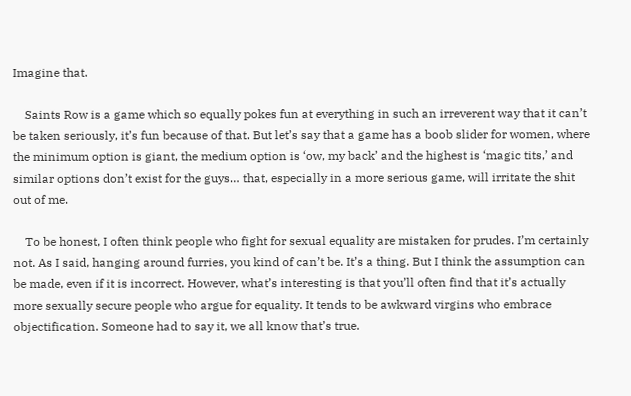Imagine that.

    Saints Row is a game which so equally pokes fun at everything in such an irreverent way that it can’t be taken seriously, it’s fun because of that. But let’s say that a game has a boob slider for women, where the minimum option is giant, the medium option is ‘ow, my back’ and the highest is ‘magic tits,’ and similar options don’t exist for the guys… that, especially in a more serious game, will irritate the shit out of me.

    To be honest, I often think people who fight for sexual equality are mistaken for prudes. I’m certainly not. As I said, hanging around furries, you kind of can’t be. It’s a thing. But I think the assumption can be made, even if it is incorrect. However, what’s interesting is that you’ll often find that it’s actually more sexually secure people who argue for equality. It tends to be awkward virgins who embrace objectification. Someone had to say it, we all know that’s true.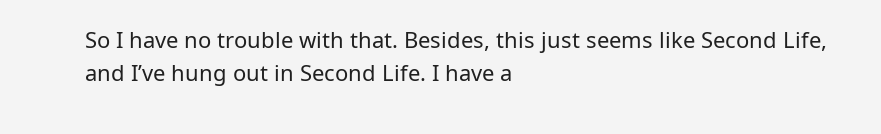So I have no trouble with that. Besides, this just seems like Second Life, and I’ve hung out in Second Life. I have a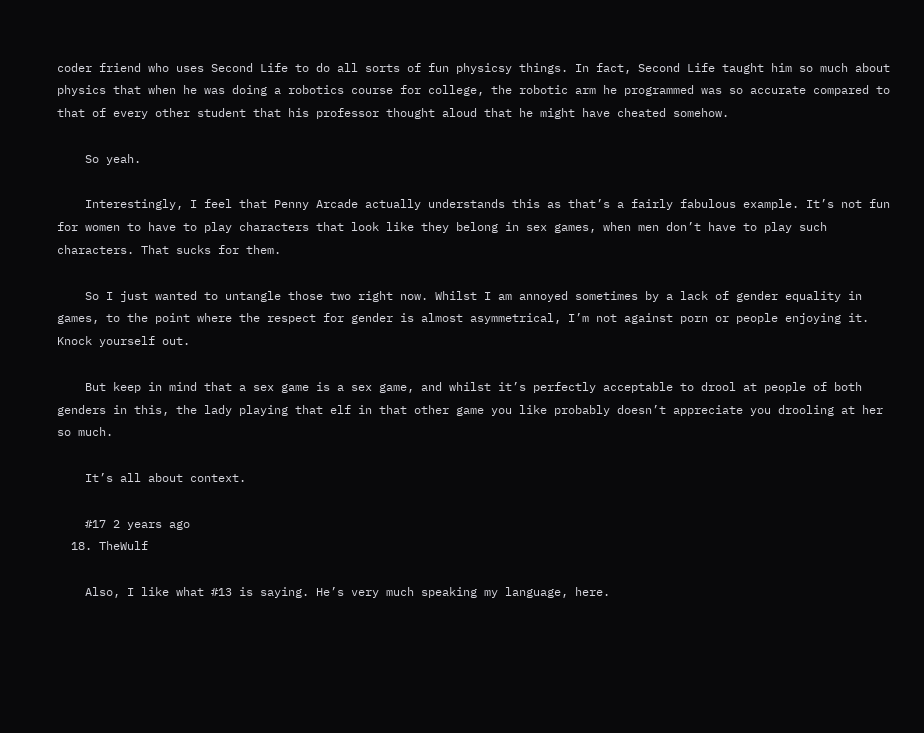coder friend who uses Second Life to do all sorts of fun physicsy things. In fact, Second Life taught him so much about physics that when he was doing a robotics course for college, the robotic arm he programmed was so accurate compared to that of every other student that his professor thought aloud that he might have cheated somehow.

    So yeah.

    Interestingly, I feel that Penny Arcade actually understands this as that’s a fairly fabulous example. It’s not fun for women to have to play characters that look like they belong in sex games, when men don’t have to play such characters. That sucks for them.

    So I just wanted to untangle those two right now. Whilst I am annoyed sometimes by a lack of gender equality in games, to the point where the respect for gender is almost asymmetrical, I’m not against porn or people enjoying it. Knock yourself out.

    But keep in mind that a sex game is a sex game, and whilst it’s perfectly acceptable to drool at people of both genders in this, the lady playing that elf in that other game you like probably doesn’t appreciate you drooling at her so much.

    It’s all about context.

    #17 2 years ago
  18. TheWulf

    Also, I like what #13 is saying. He’s very much speaking my language, here.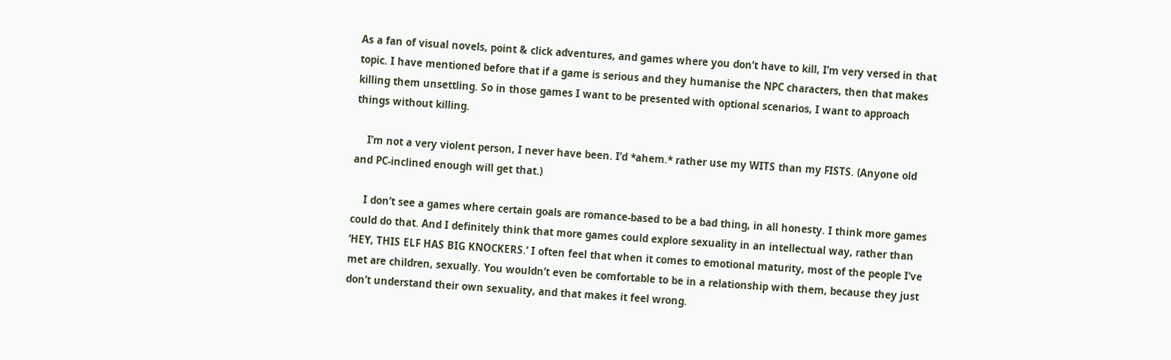As a fan of visual novels, point & click adventures, and games where you don’t have to kill, I’m very versed in that topic. I have mentioned before that if a game is serious and they humanise the NPC characters, then that makes killing them unsettling. So in those games I want to be presented with optional scenarios, I want to approach things without killing.

    I’m not a very violent person, I never have been. I’d *ahem.* rather use my WITS than my FISTS. (Anyone old and PC-inclined enough will get that.)

    I don’t see a games where certain goals are romance-based to be a bad thing, in all honesty. I think more games could do that. And I definitely think that more games could explore sexuality in an intellectual way, rather than ‘HEY, THIS ELF HAS BIG KNOCKERS.’ I often feel that when it comes to emotional maturity, most of the people I’ve met are children, sexually. You wouldn’t even be comfortable to be in a relationship with them, because they just don’t understand their own sexuality, and that makes it feel wrong.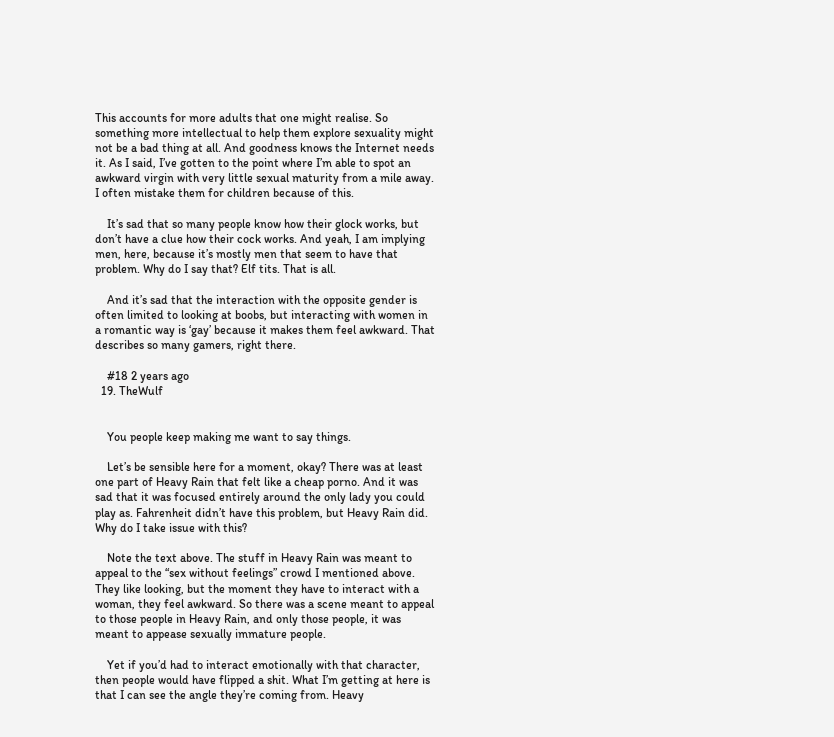This accounts for more adults that one might realise. So something more intellectual to help them explore sexuality might not be a bad thing at all. And goodness knows the Internet needs it. As I said, I’ve gotten to the point where I’m able to spot an awkward virgin with very little sexual maturity from a mile away. I often mistake them for children because of this.

    It’s sad that so many people know how their glock works, but don’t have a clue how their cock works. And yeah, I am implying men, here, because it’s mostly men that seem to have that problem. Why do I say that? Elf tits. That is all.

    And it’s sad that the interaction with the opposite gender is often limited to looking at boobs, but interacting with women in a romantic way is ‘gay’ because it makes them feel awkward. That describes so many gamers, right there.

    #18 2 years ago
  19. TheWulf


    You people keep making me want to say things.

    Let’s be sensible here for a moment, okay? There was at least one part of Heavy Rain that felt like a cheap porno. And it was sad that it was focused entirely around the only lady you could play as. Fahrenheit didn’t have this problem, but Heavy Rain did. Why do I take issue with this?

    Note the text above. The stuff in Heavy Rain was meant to appeal to the “sex without feelings” crowd I mentioned above. They like looking, but the moment they have to interact with a woman, they feel awkward. So there was a scene meant to appeal to those people in Heavy Rain, and only those people, it was meant to appease sexually immature people.

    Yet if you’d had to interact emotionally with that character, then people would have flipped a shit. What I’m getting at here is that I can see the angle they’re coming from. Heavy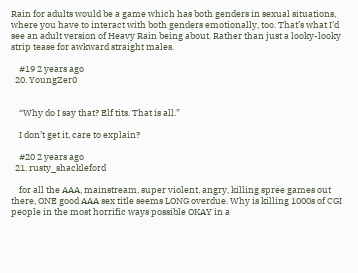Rain for adults would be a game which has both genders in sexual situations, where you have to interact with both genders emotionally, too. That’s what I’d see an adult version of Heavy Rain being about. Rather than just a looky-looky strip tease for awkward straight males.

    #19 2 years ago
  20. YoungZer0


    “Why do I say that? Elf tits. That is all.”

    I don’t get it, care to explain?

    #20 2 years ago
  21. rusty_shackleford

    for all the AAA, mainstream, super violent, angry, killing spree games out there, ONE good AAA sex title seems LONG overdue. Why is killing 1000s of CGI people in the most horrific ways possible OKAY in a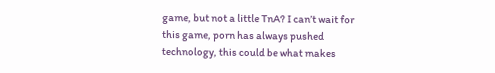game, but not a little TnA? I can’t wait for this game, porn has always pushed technology, this could be what makes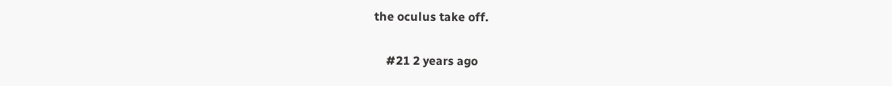the oculus take off.

    #21 2 years ago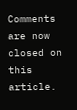Comments are now closed on this article.